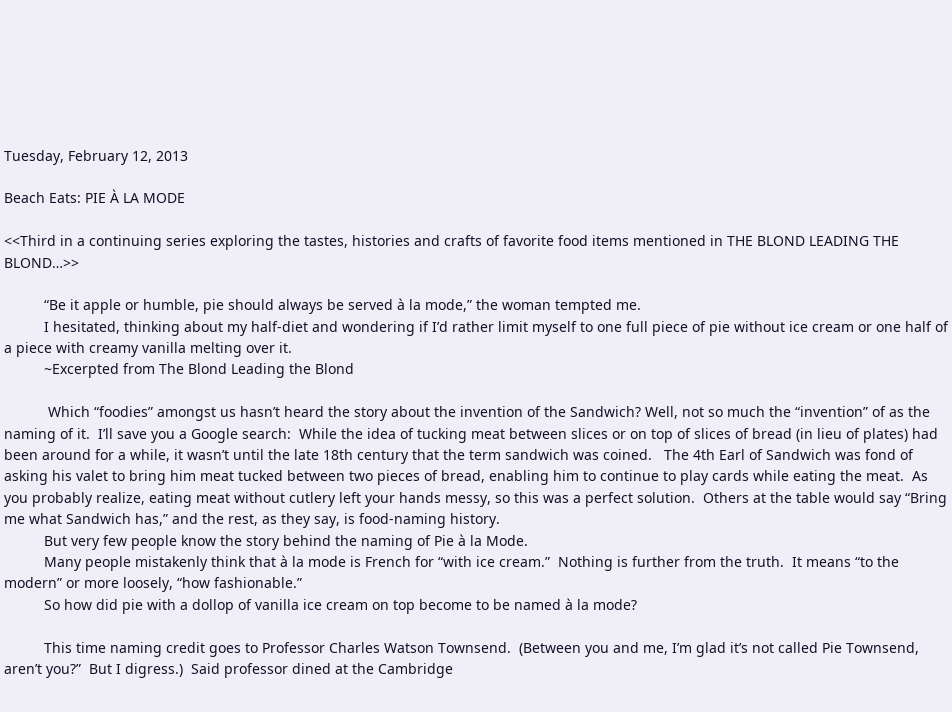Tuesday, February 12, 2013

Beach Eats: PIE À LA MODE

<<Third in a continuing series exploring the tastes, histories and crafts of favorite food items mentioned in THE BLOND LEADING THE BLOND…>>

          “Be it apple or humble, pie should always be served à la mode,” the woman tempted me.
          I hesitated, thinking about my half-diet and wondering if I’d rather limit myself to one full piece of pie without ice cream or one half of a piece with creamy vanilla melting over it.
          ~Excerpted from The Blond Leading the Blond

           Which “foodies” amongst us hasn’t heard the story about the invention of the Sandwich? Well, not so much the “invention” of as the naming of it.  I’ll save you a Google search:  While the idea of tucking meat between slices or on top of slices of bread (in lieu of plates) had been around for a while, it wasn’t until the late 18th century that the term sandwich was coined.   The 4th Earl of Sandwich was fond of asking his valet to bring him meat tucked between two pieces of bread, enabling him to continue to play cards while eating the meat.  As you probably realize, eating meat without cutlery left your hands messy, so this was a perfect solution.  Others at the table would say “Bring me what Sandwich has,” and the rest, as they say, is food-naming history.
          But very few people know the story behind the naming of Pie à la Mode.
          Many people mistakenly think that à la mode is French for “with ice cream.”  Nothing is further from the truth.  It means “to the modern” or more loosely, “how fashionable.”
          So how did pie with a dollop of vanilla ice cream on top become to be named à la mode?

          This time naming credit goes to Professor Charles Watson Townsend.  (Between you and me, I’m glad it’s not called Pie Townsend, aren’t you?”  But I digress.)  Said professor dined at the Cambridge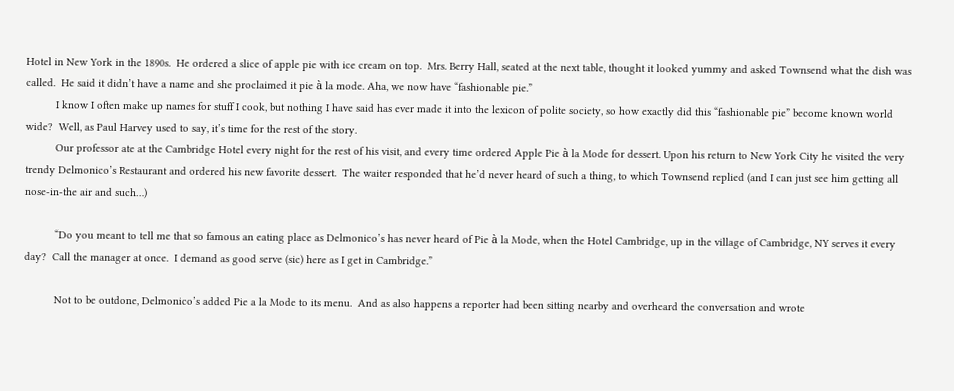Hotel in New York in the 1890s.  He ordered a slice of apple pie with ice cream on top.  Mrs. Berry Hall, seated at the next table, thought it looked yummy and asked Townsend what the dish was called.  He said it didn’t have a name and she proclaimed it pie à la mode. Aha, we now have “fashionable pie.”
          I know I often make up names for stuff I cook, but nothing I have said has ever made it into the lexicon of polite society, so how exactly did this “fashionable pie” become known world wide?  Well, as Paul Harvey used to say, it’s time for the rest of the story.
          Our professor ate at the Cambridge Hotel every night for the rest of his visit, and every time ordered Apple Pie à la Mode for dessert. Upon his return to New York City he visited the very trendy Delmonico’s Restaurant and ordered his new favorite dessert.  The waiter responded that he’d never heard of such a thing, to which Townsend replied (and I can just see him getting all nose-in-the air and such…)

          “Do you meant to tell me that so famous an eating place as Delmonico’s has never heard of Pie à la Mode, when the Hotel Cambridge, up in the village of Cambridge, NY serves it every day?  Call the manager at once.  I demand as good serve (sic) here as I get in Cambridge.”

          Not to be outdone, Delmonico’s added Pie a la Mode to its menu.  And as also happens a reporter had been sitting nearby and overheard the conversation and wrote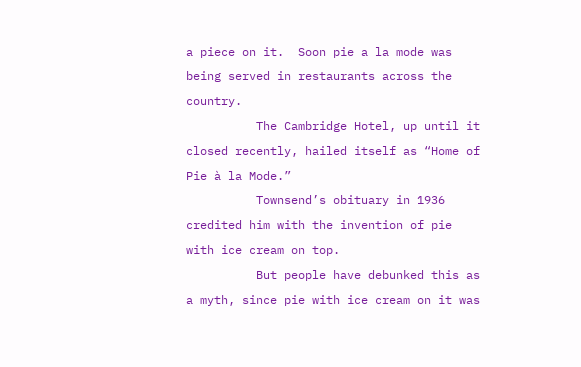a piece on it.  Soon pie a la mode was being served in restaurants across the country.
          The Cambridge Hotel, up until it closed recently, hailed itself as “Home of Pie à la Mode.”
          Townsend’s obituary in 1936 credited him with the invention of pie with ice cream on top.
          But people have debunked this as a myth, since pie with ice cream on it was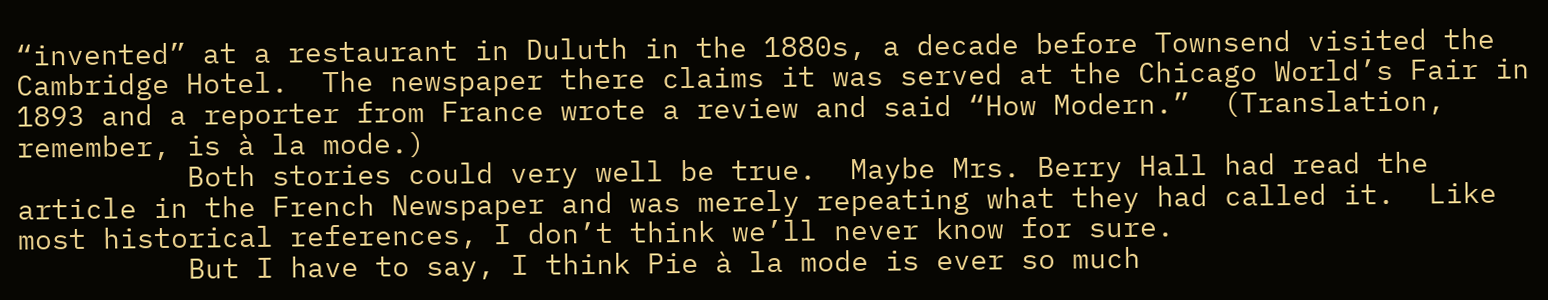“invented” at a restaurant in Duluth in the 1880s, a decade before Townsend visited the Cambridge Hotel.  The newspaper there claims it was served at the Chicago World’s Fair in 1893 and a reporter from France wrote a review and said “How Modern.”  (Translation, remember, is à la mode.)
          Both stories could very well be true.  Maybe Mrs. Berry Hall had read the article in the French Newspaper and was merely repeating what they had called it.  Like most historical references, I don’t think we’ll never know for sure.
          But I have to say, I think Pie à la mode is ever so much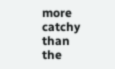more catchy than the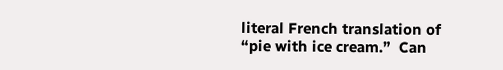literal French translation of “pie with ice cream.”  Can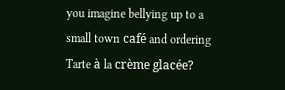you imagine bellying up to a small town café and ordering Tarte à la crème glacée?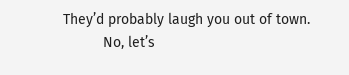They’d probably laugh you out of town.
          No, let’s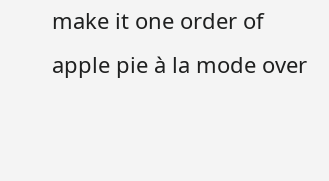make it one order of apple pie à la mode over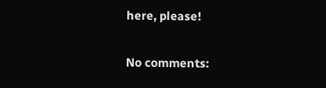here, please!

No comments: